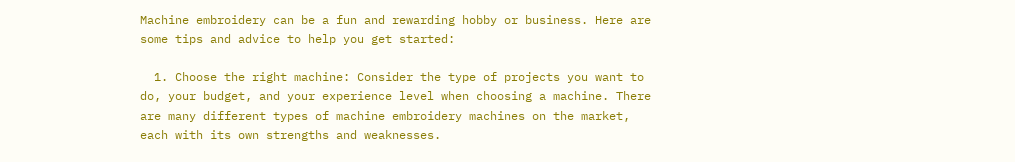Machine embroidery can be a fun and rewarding hobby or business. Here are some tips and advice to help you get started:

  1. Choose the right machine: Consider the type of projects you want to do, your budget, and your experience level when choosing a machine. There are many different types of machine embroidery machines on the market, each with its own strengths and weaknesses.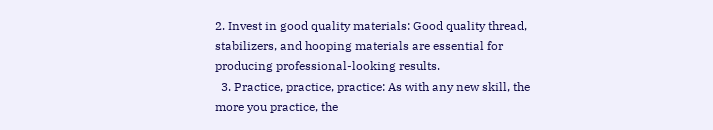2. Invest in good quality materials: Good quality thread, stabilizers, and hooping materials are essential for producing professional-looking results.
  3. Practice, practice, practice: As with any new skill, the more you practice, the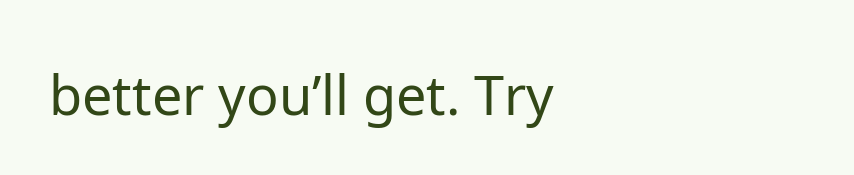better you’ll get. Try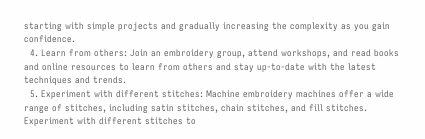starting with simple projects and gradually increasing the complexity as you gain confidence.
  4. Learn from others: Join an embroidery group, attend workshops, and read books and online resources to learn from others and stay up-to-date with the latest techniques and trends.
  5. Experiment with different stitches: Machine embroidery machines offer a wide range of stitches, including satin stitches, chain stitches, and fill stitches. Experiment with different stitches to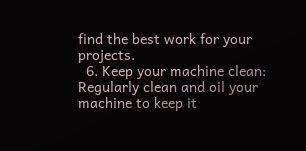find the best work for your projects.
  6. Keep your machine clean: Regularly clean and oil your machine to keep it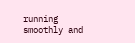running smoothly and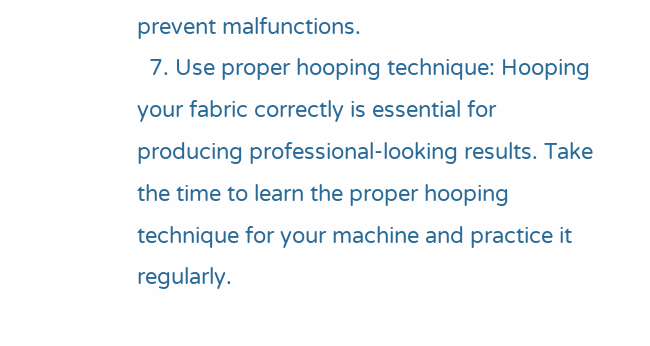prevent malfunctions.
  7. Use proper hooping technique: Hooping your fabric correctly is essential for producing professional-looking results. Take the time to learn the proper hooping technique for your machine and practice it regularly.